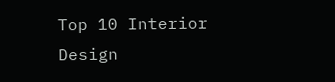Top 10 Interior Design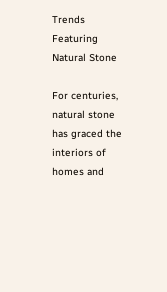Trends Featuring Natural Stone

For centuries, natural stone has graced the interiors of homes and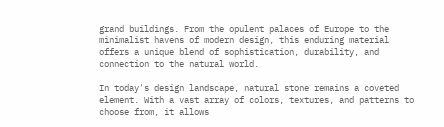grand buildings. From the opulent palaces of Europe to the minimalist havens of modern design, this enduring material offers a unique blend of sophistication, durability, and connection to the natural world.

In today's design landscape, natural stone remains a coveted element. With a vast array of colors, textures, and patterns to choose from, it allows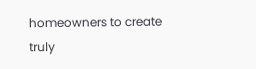homeowners to create truly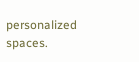personalized spaces.